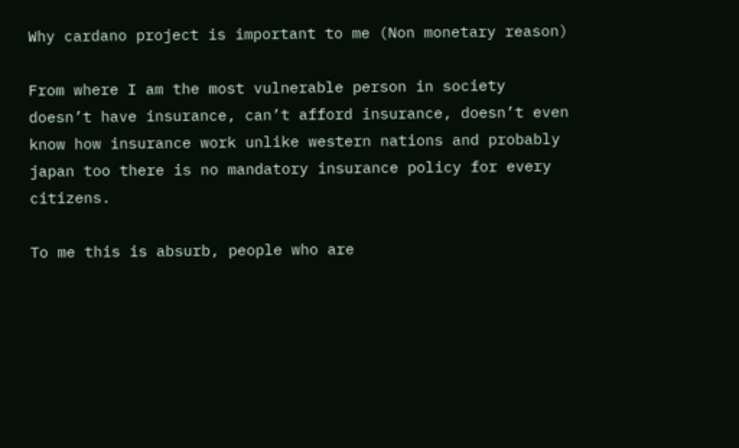Why cardano project is important to me (Non monetary reason)

From where I am the most vulnerable person in society doesn’t have insurance, can’t afford insurance, doesn’t even know how insurance work unlike western nations and probably japan too there is no mandatory insurance policy for every citizens.

To me this is absurb, people who are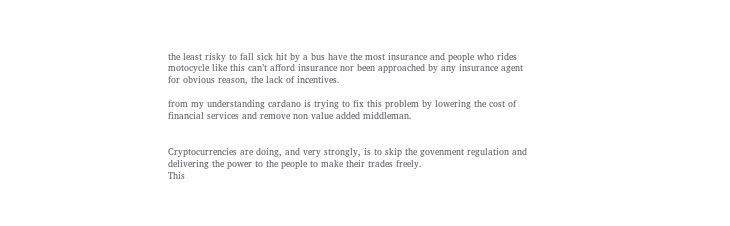the least risky to fall sick hit by a bus have the most insurance and people who rides motocycle like this can’t afford insurance nor been approached by any insurance agent for obvious reason, the lack of incentives.

from my understanding cardano is trying to fix this problem by lowering the cost of financial services and remove non value added middleman.


Cryptocurrencies are doing, and very strongly, is to skip the govenment regulation and delivering the power to the people to make their trades freely.
This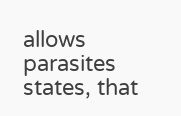allows parasites states, that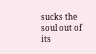sucks the soul out of its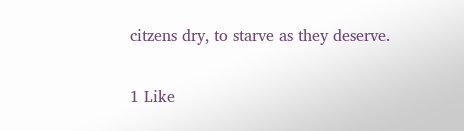citzens dry, to starve as they deserve.

1 Like